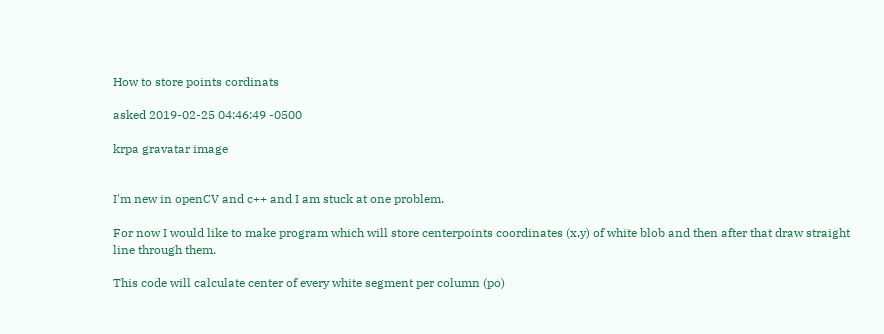How to store points cordinats

asked 2019-02-25 04:46:49 -0500

krpa gravatar image


I'm new in openCV and c++ and I am stuck at one problem.

For now I would like to make program which will store centerpoints coordinates (x,y) of white blob and then after that draw straight line through them.

This code will calculate center of every white segment per column (po)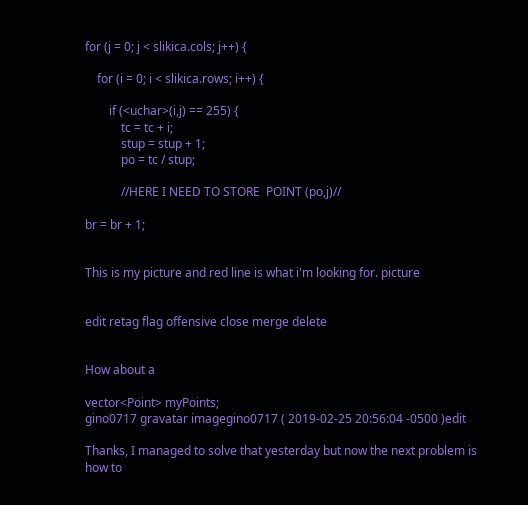for (j = 0; j < slikica.cols; j++) {

    for (i = 0; i < slikica.rows; i++) {

        if (<uchar>(i,j) == 255) {
            tc = tc + i;
            stup = stup + 1;
            po = tc / stup;

            //HERE I NEED TO STORE  POINT (po,j)//

br = br + 1;


This is my picture and red line is what i'm looking for. picture


edit retag flag offensive close merge delete


How about a

vector<Point> myPoints;
gino0717 gravatar imagegino0717 ( 2019-02-25 20:56:04 -0500 )edit

Thanks, I managed to solve that yesterday but now the next problem is how to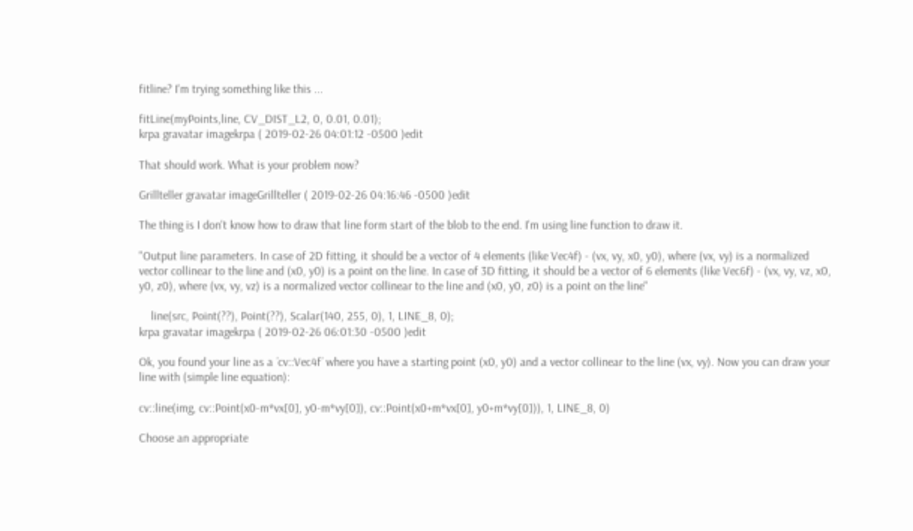fitline? I'm trying something like this ...

fitLine(myPoints,line, CV_DIST_L2, 0, 0.01, 0.01);
krpa gravatar imagekrpa ( 2019-02-26 04:01:12 -0500 )edit

That should work. What is your problem now?

Grillteller gravatar imageGrillteller ( 2019-02-26 04:16:46 -0500 )edit

The thing is I don't know how to draw that line form start of the blob to the end. I'm using line function to draw it.

"Output line parameters. In case of 2D fitting, it should be a vector of 4 elements (like Vec4f) - (vx, vy, x0, y0), where (vx, vy) is a normalized vector collinear to the line and (x0, y0) is a point on the line. In case of 3D fitting, it should be a vector of 6 elements (like Vec6f) - (vx, vy, vz, x0, y0, z0), where (vx, vy, vz) is a normalized vector collinear to the line and (x0, y0, z0) is a point on the line"

    line(src, Point(??), Point(??), Scalar(140, 255, 0), 1, LINE_8, 0);
krpa gravatar imagekrpa ( 2019-02-26 06:01:30 -0500 )edit

Ok, you found your line as a ´cv::Vec4f´ where you have a starting point (x0, y0) and a vector collinear to the line (vx, vy). Now you can draw your line with (simple line equation):

cv::line(img, cv::Point(x0-m*vx[0], y0-m*vy[0]), cv::Point(x0+m*vx[0], y0+m*vy[0])), 1, LINE_8, 0)

Choose an appropriate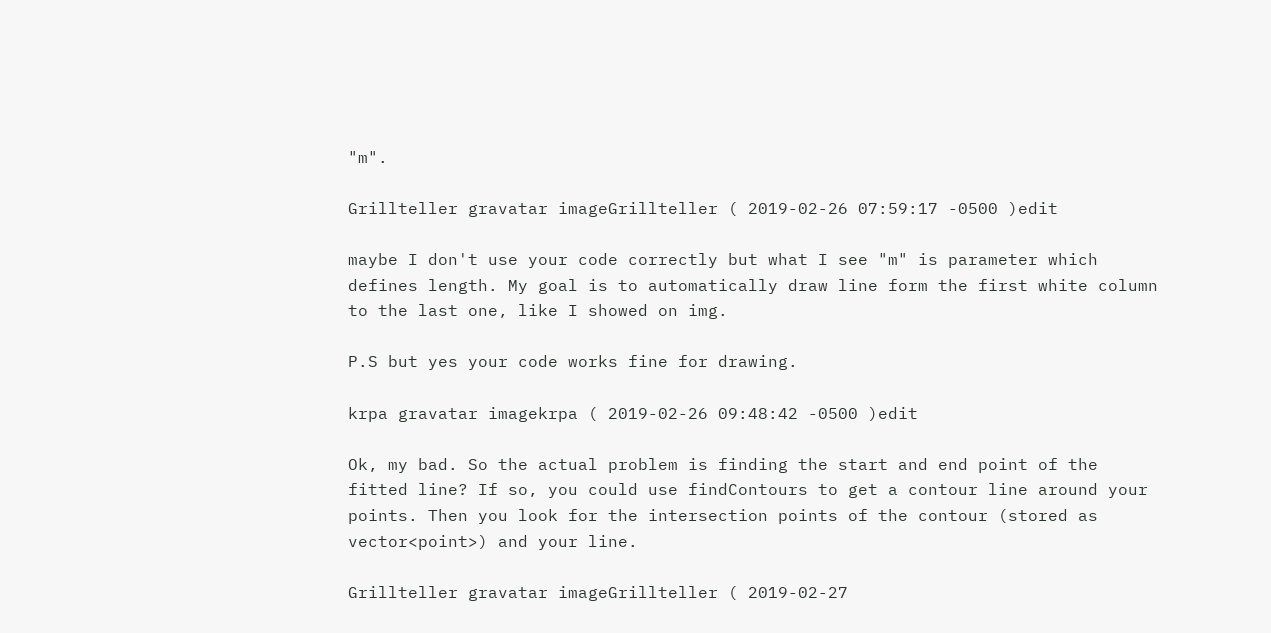"m".

Grillteller gravatar imageGrillteller ( 2019-02-26 07:59:17 -0500 )edit

maybe I don't use your code correctly but what I see "m" is parameter which defines length. My goal is to automatically draw line form the first white column to the last one, like I showed on img.

P.S but yes your code works fine for drawing.

krpa gravatar imagekrpa ( 2019-02-26 09:48:42 -0500 )edit

Ok, my bad. So the actual problem is finding the start and end point of the fitted line? If so, you could use findContours to get a contour line around your points. Then you look for the intersection points of the contour (stored as vector<point>) and your line.

Grillteller gravatar imageGrillteller ( 2019-02-27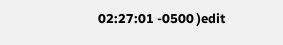02:27:01 -0500 )edit